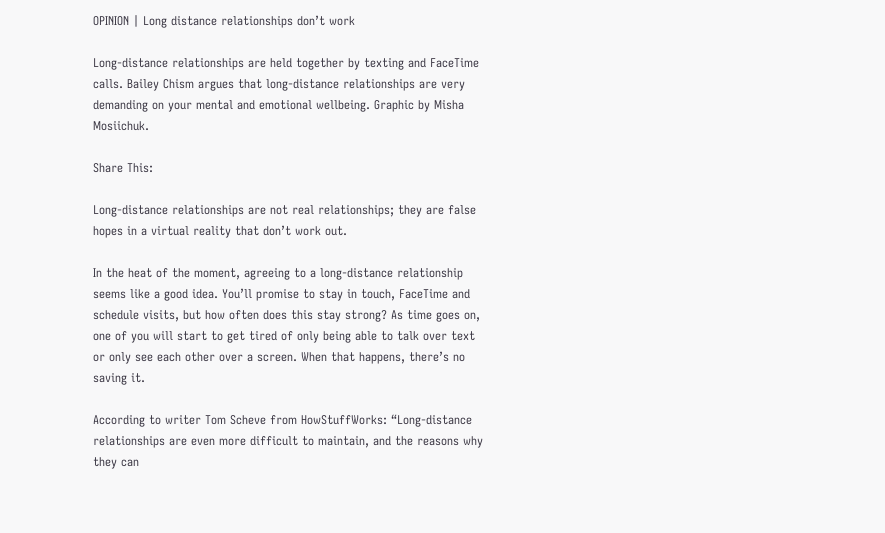OPINION | Long distance relationships don’t work

Long-distance relationships are held together by texting and FaceTime calls. Bailey Chism argues that long-distance relationships are very demanding on your mental and emotional wellbeing. Graphic by Misha Mosiichuk.

Share This:

Long-distance relationships are not real relationships; they are false hopes in a virtual reality that don’t work out.

In the heat of the moment, agreeing to a long-distance relationship seems like a good idea. You’ll promise to stay in touch, FaceTime and schedule visits, but how often does this stay strong? As time goes on, one of you will start to get tired of only being able to talk over text or only see each other over a screen. When that happens, there’s no saving it.

According to writer Tom Scheve from HowStuffWorks: “Long-distance relationships are even more difficult to maintain, and the reasons why they can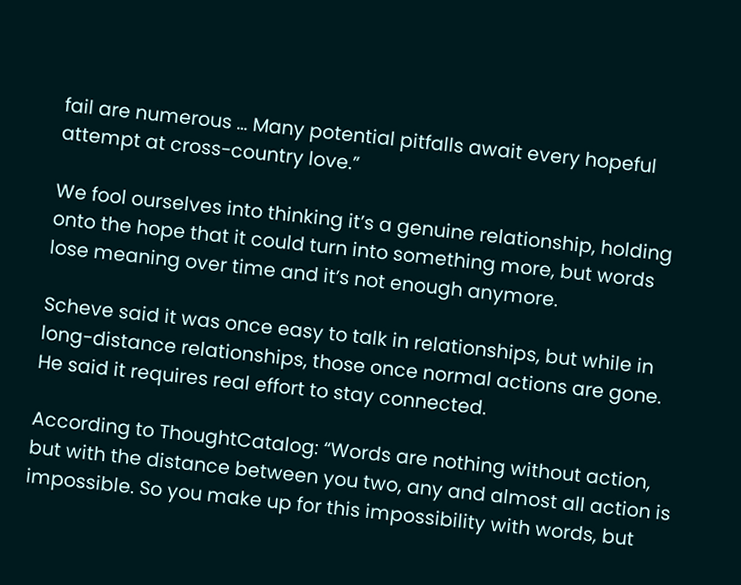fail are numerous … Many potential pitfalls await every hopeful attempt at cross-country love.”

We fool ourselves into thinking it’s a genuine relationship, holding onto the hope that it could turn into something more, but words lose meaning over time and it’s not enough anymore.

Scheve said it was once easy to talk in relationships, but while in long-distance relationships, those once normal actions are gone. He said it requires real effort to stay connected.

According to ThoughtCatalog: “Words are nothing without action, but with the distance between you two, any and almost all action is impossible. So you make up for this impossibility with words, but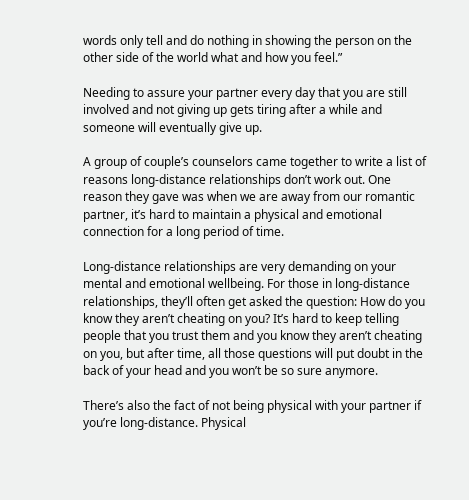words only tell and do nothing in showing the person on the other side of the world what and how you feel.”

Needing to assure your partner every day that you are still involved and not giving up gets tiring after a while and someone will eventually give up.

A group of couple’s counselors came together to write a list of reasons long-distance relationships don’t work out. One reason they gave was when we are away from our romantic partner, it’s hard to maintain a physical and emotional connection for a long period of time.

Long-distance relationships are very demanding on your mental and emotional wellbeing. For those in long-distance relationships, they’ll often get asked the question: How do you know they aren’t cheating on you? It’s hard to keep telling people that you trust them and you know they aren’t cheating on you, but after time, all those questions will put doubt in the back of your head and you won’t be so sure anymore.

There’s also the fact of not being physical with your partner if you’re long-distance. Physical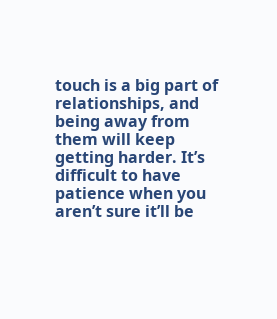touch is a big part of relationships, and being away from them will keep getting harder. It’s difficult to have patience when you aren’t sure it’ll be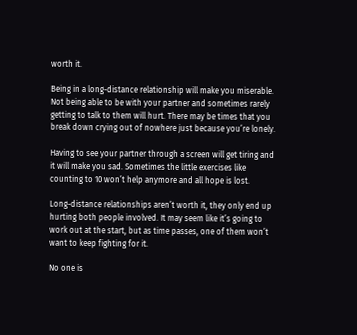worth it.

Being in a long-distance relationship will make you miserable. Not being able to be with your partner and sometimes rarely getting to talk to them will hurt. There may be times that you break down crying out of nowhere just because you’re lonely.

Having to see your partner through a screen will get tiring and it will make you sad. Sometimes the little exercises like counting to 10 won’t help anymore and all hope is lost.

Long-distance relationships aren’t worth it, they only end up hurting both people involved. It may seem like it’s going to work out at the start, but as time passes, one of them won’t want to keep fighting for it.

No one is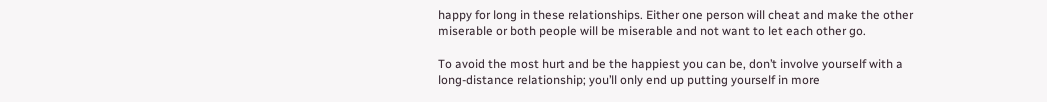happy for long in these relationships. Either one person will cheat and make the other miserable or both people will be miserable and not want to let each other go.

To avoid the most hurt and be the happiest you can be, don’t involve yourself with a long-distance relationship; you’ll only end up putting yourself in more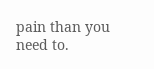pain than you need to.